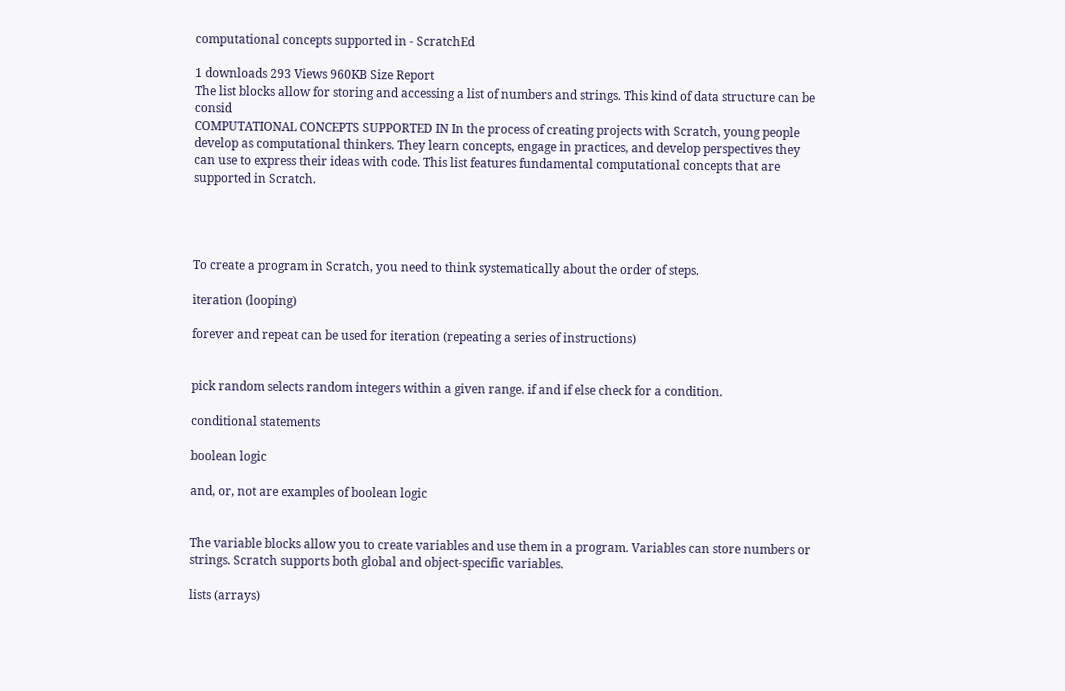computational concepts supported in - ScratchEd

1 downloads 293 Views 960KB Size Report
The list blocks allow for storing and accessing a list of numbers and strings. This kind of data structure can be consid
COMPUTATIONAL CONCEPTS SUPPORTED IN In the process of creating projects with Scratch, young people develop as computational thinkers. They learn concepts, engage in practices, and develop perspectives they can use to express their ideas with code. This list features fundamental computational concepts that are supported in Scratch.




To create a program in Scratch, you need to think systematically about the order of steps.

iteration (looping)

forever and repeat can be used for iteration (repeating a series of instructions)


pick random selects random integers within a given range. if and if else check for a condition.

conditional statements

boolean logic

and, or, not are examples of boolean logic


The variable blocks allow you to create variables and use them in a program. Variables can store numbers or strings. Scratch supports both global and object-specific variables.

lists (arrays)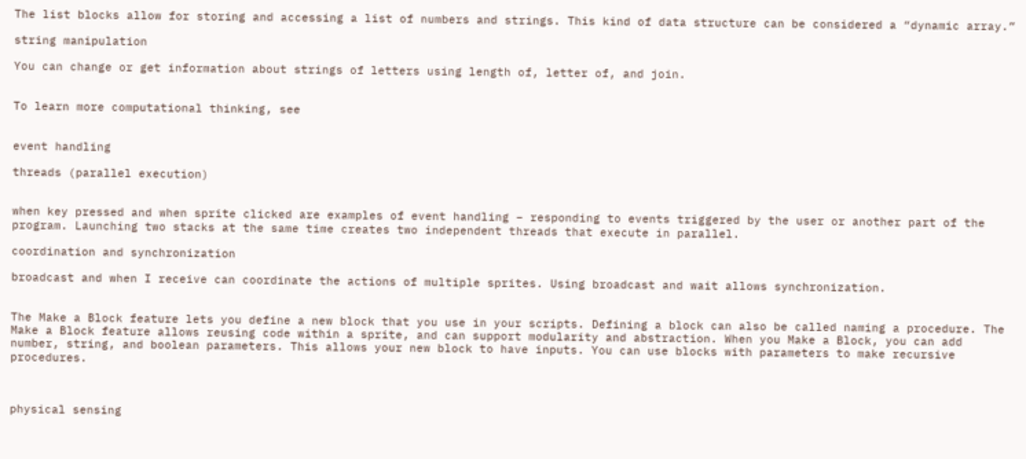The list blocks allow for storing and accessing a list of numbers and strings. This kind of data structure can be considered a “dynamic array.”

string manipulation

You can change or get information about strings of letters using length of, letter of, and join.


To learn more computational thinking, see


event handling

threads (parallel execution)


when key pressed and when sprite clicked are examples of event handling – responding to events triggered by the user or another part of the program. Launching two stacks at the same time creates two independent threads that execute in parallel.

coordination and synchronization

broadcast and when I receive can coordinate the actions of multiple sprites. Using broadcast and wait allows synchronization.


The Make a Block feature lets you define a new block that you use in your scripts. Defining a block can also be called naming a procedure. The Make a Block feature allows reusing code within a sprite, and can support modularity and abstraction. When you Make a Block, you can add number, string, and boolean parameters. This allows your new block to have inputs. You can use blocks with parameters to make recursive procedures.



physical sensing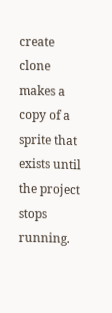create clone makes a copy of a sprite that exists until the project stops running.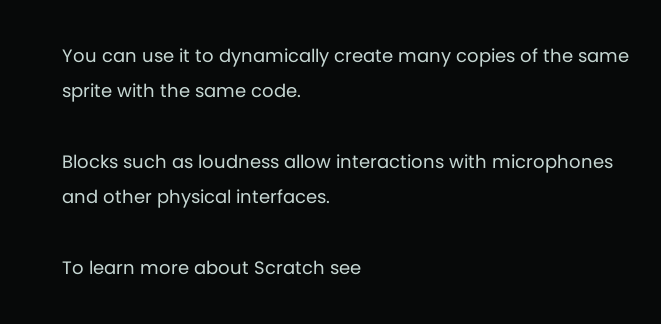You can use it to dynamically create many copies of the same sprite with the same code.

Blocks such as loudness allow interactions with microphones and other physical interfaces.

To learn more about Scratch see